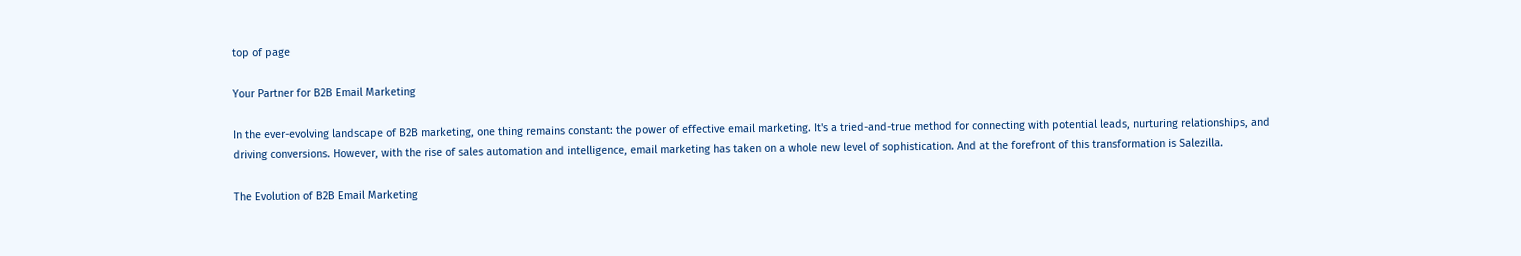top of page

Your Partner for B2B Email Marketing

In the ever-evolving landscape of B2B marketing, one thing remains constant: the power of effective email marketing. It's a tried-and-true method for connecting with potential leads, nurturing relationships, and driving conversions. However, with the rise of sales automation and intelligence, email marketing has taken on a whole new level of sophistication. And at the forefront of this transformation is Salezilla.

The Evolution of B2B Email Marketing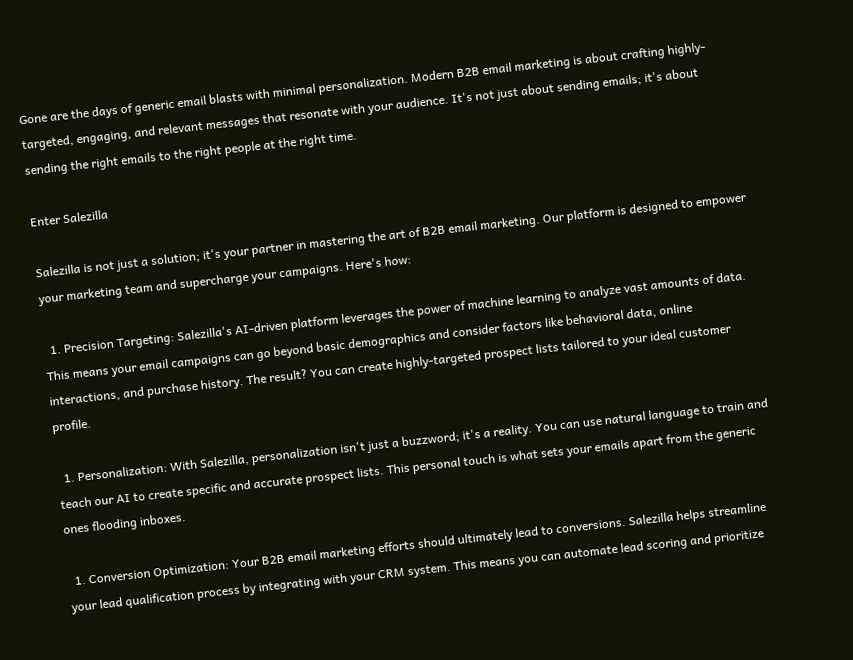Gone are the days of generic email blasts with minimal personalization. Modern B2B email marketing is about crafting highly-targeted, engaging, and relevant messages that resonate with your audience. It's not just about sending emails; it's about sending the right emails to the right people at the right time.

Enter Salezilla

Salezilla is not just a solution; it's your partner in mastering the art of B2B email marketing. Our platform is designed to empower your marketing team and supercharge your campaigns. Here's how:

  1. Precision Targeting: Salezilla's AI-driven platform leverages the power of machine learning to analyze vast amounts of data. This means your email campaigns can go beyond basic demographics and consider factors like behavioral data, online interactions, and purchase history. The result? You can create highly-targeted prospect lists tailored to your ideal customer profile.

  1. Personalization: With Salezilla, personalization isn't just a buzzword; it's a reality. You can use natural language to train and teach our AI to create specific and accurate prospect lists. This personal touch is what sets your emails apart from the generic ones flooding inboxes.

  1. Conversion Optimization: Your B2B email marketing efforts should ultimately lead to conversions. Salezilla helps streamline your lead qualification process by integrating with your CRM system. This means you can automate lead scoring and prioritize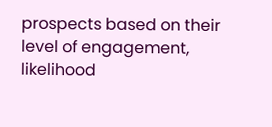prospects based on their level of engagement, likelihood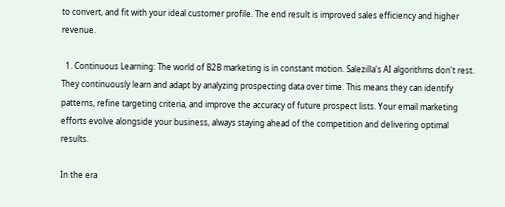to convert, and fit with your ideal customer profile. The end result is improved sales efficiency and higher revenue.

  1. Continuous Learning: The world of B2B marketing is in constant motion. Salezilla's AI algorithms don't rest. They continuously learn and adapt by analyzing prospecting data over time. This means they can identify patterns, refine targeting criteria, and improve the accuracy of future prospect lists. Your email marketing efforts evolve alongside your business, always staying ahead of the competition and delivering optimal results.

In the era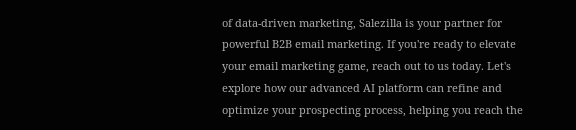of data-driven marketing, Salezilla is your partner for powerful B2B email marketing. If you're ready to elevate your email marketing game, reach out to us today. Let's explore how our advanced AI platform can refine and optimize your prospecting process, helping you reach the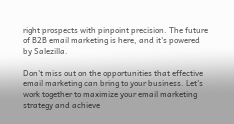right prospects with pinpoint precision. The future of B2B email marketing is here, and it's powered by Salezilla.

Don't miss out on the opportunities that effective email marketing can bring to your business. Let's work together to maximize your email marketing strategy and achieve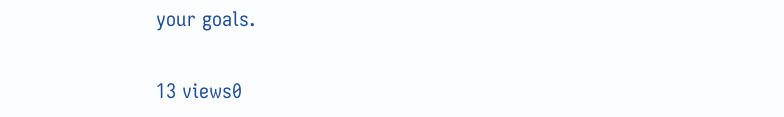your goals.

13 views0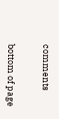comments


bottom of page